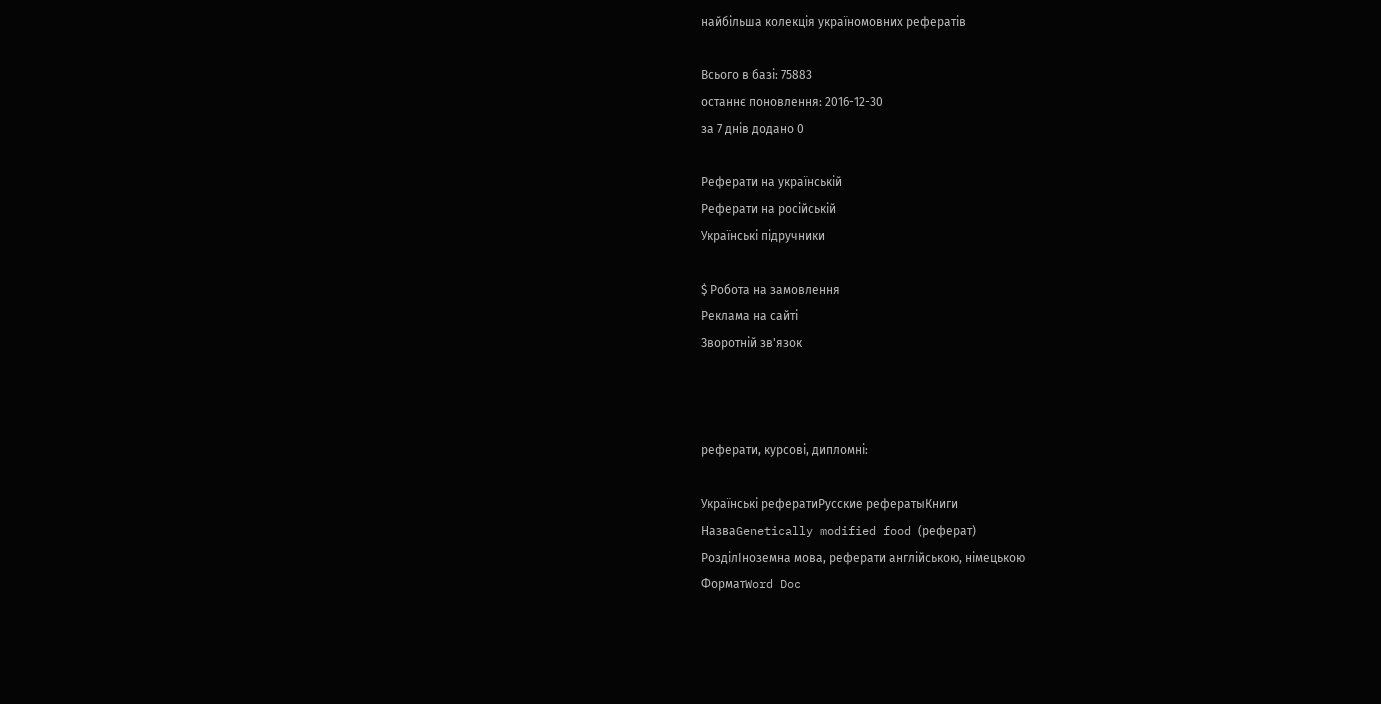найбільша колекція україномовних рефератів

Всього в базі: 75883
останнє поновлення: 2016-12-30
за 7 днів додано 0

Реферати на українській
Реферати на російській
Українські підручники

$ Робота на замовлення
Реклама на сайті
Зворотній зв'язок



реферати, курсові, дипломні:

Українські рефератиРусские рефератыКниги
НазваGenetically modified food (реферат)
РозділІноземна мова, реферати англійською, німецькою
ФорматWord Doc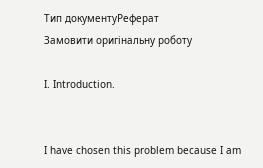Тип документуРеферат
Замовити оригінальну роботу

I. Introduction.


I have chosen this problem because I am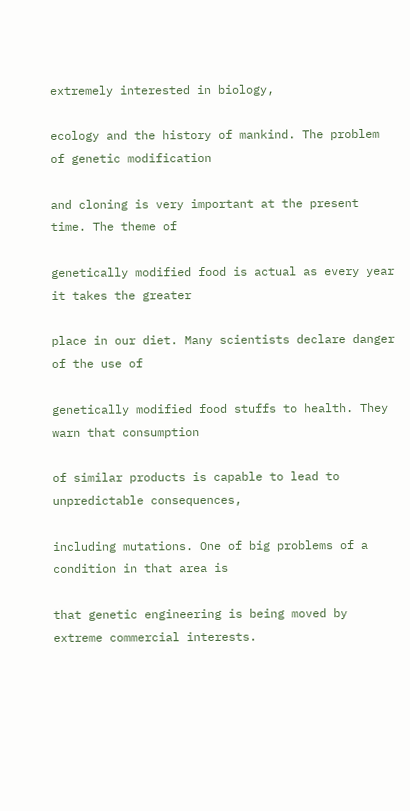extremely interested in biology,

ecology and the history of mankind. The problem of genetic modification

and cloning is very important at the present time. The theme of

genetically modified food is actual as every year it takes the greater

place in our diet. Many scientists declare danger of the use of

genetically modified food stuffs to health. They warn that consumption

of similar products is capable to lead to unpredictable consequences,

including mutations. One of big problems of a condition in that area is

that genetic engineering is being moved by extreme commercial interests.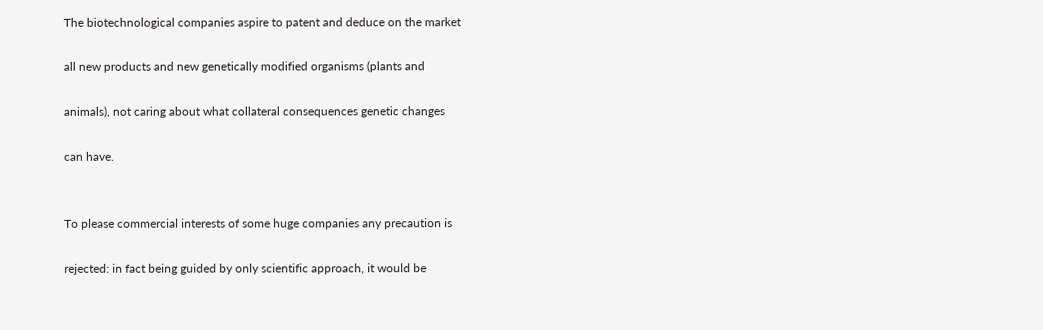The biotechnological companies aspire to patent and deduce on the market

all new products and new genetically modified organisms (plants and

animals), not caring about what collateral consequences genetic changes

can have.


To please commercial interests of some huge companies any precaution is

rejected: in fact being guided by only scientific approach, it would be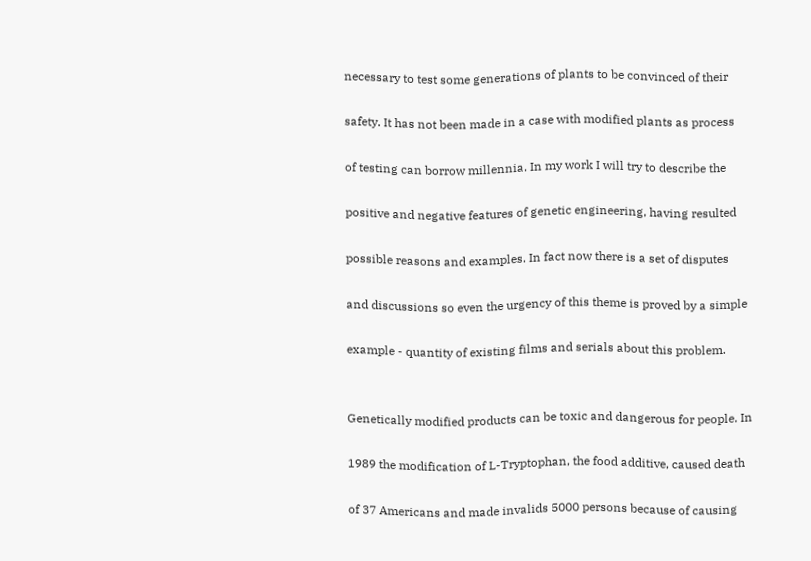necessary to test some generations of plants to be convinced of their

safety. It has not been made in a case with modified plants as process

of testing can borrow millennia. In my work I will try to describe the

positive and negative features of genetic engineering, having resulted

possible reasons and examples. In fact now there is a set of disputes

and discussions so even the urgency of this theme is proved by a simple

example - quantity of existing films and serials about this problem.


Genetically modified products can be toxic and dangerous for people. In

1989 the modification of L-Tryptophan, the food additive, caused death

of 37 Americans and made invalids 5000 persons because of causing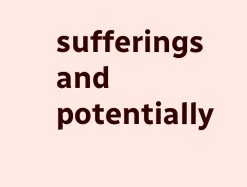sufferings and potentially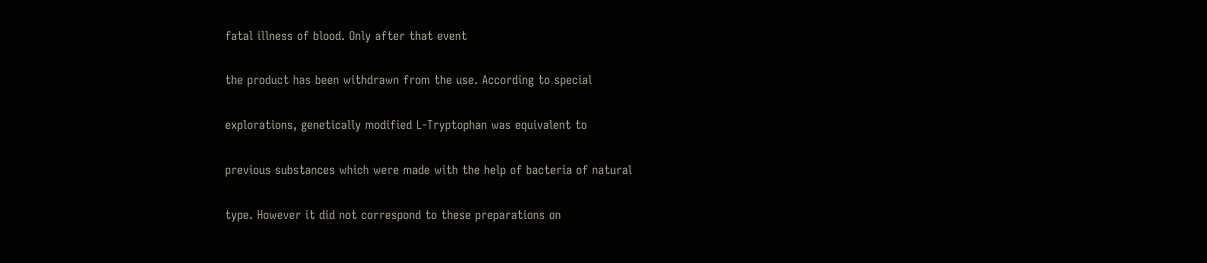fatal illness of blood. Only after that event

the product has been withdrawn from the use. According to special

explorations, genetically modified L-Tryptophan was equivalent to

previous substances which were made with the help of bacteria of natural

type. However it did not correspond to these preparations on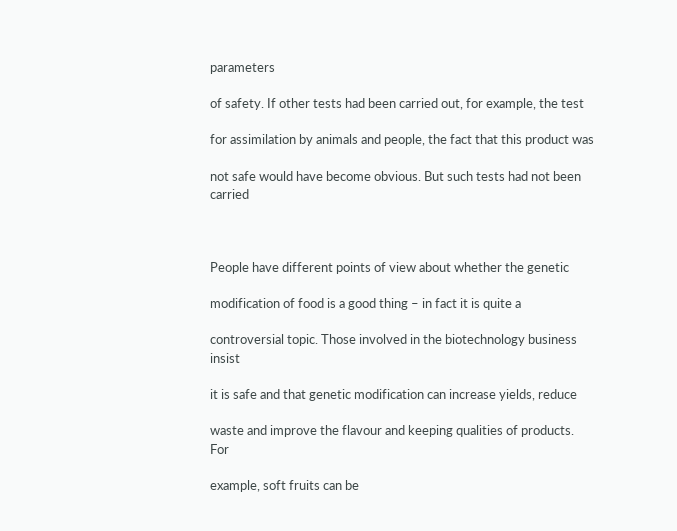parameters

of safety. If other tests had been carried out, for example, the test

for assimilation by animals and people, the fact that this product was

not safe would have become obvious. But such tests had not been carried



People have different points of view about whether the genetic

modification of food is a good thing – in fact it is quite a

controversial topic. Those involved in the biotechnology business insist

it is safe and that genetic modification can increase yields, reduce

waste and improve the flavour and keeping qualities of products. For

example, soft fruits can be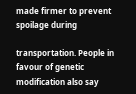made firmer to prevent spoilage during

transportation. People in favour of genetic modification also say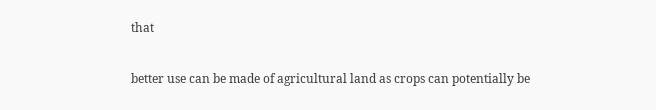that

better use can be made of agricultural land as crops can potentially be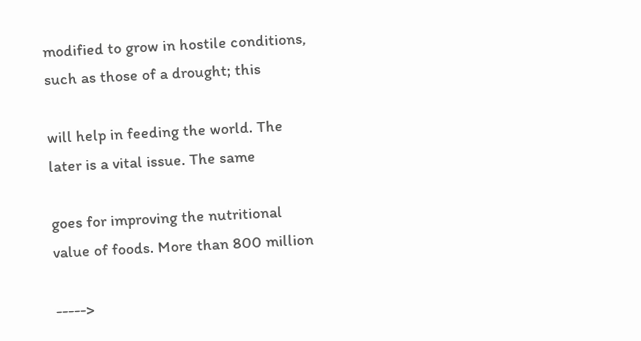modified to grow in hostile conditions, such as those of a drought; this

will help in feeding the world. The later is a vital issue. The same

goes for improving the nutritional value of foods. More than 800 million

----->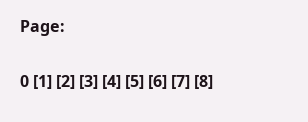Page:

0 [1] [2] [3] [4] [5] [6] [7] [8]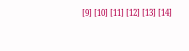[9] [10] [11] [12] [13] [14]